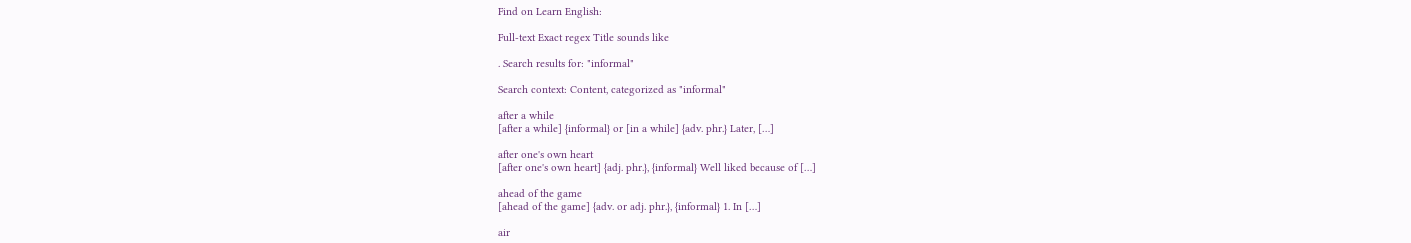Find on Learn English:

Full-text Exact regex Title sounds like

. Search results for: "informal"

Search context: Content, categorized as "informal"

after a while
[after a while] {informal} or [in a while] {adv. phr.} Later, […]

after one's own heart
[after one's own heart] {adj. phr.}, {informal} Well liked because of […]

ahead of the game
[ahead of the game] {adv. or adj. phr.}, {informal} 1. In […]

air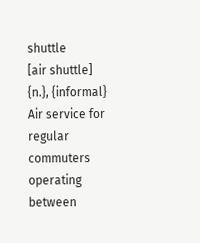shuttle
[air shuttle] {n.}, {informal} Air service for regular commuters operating between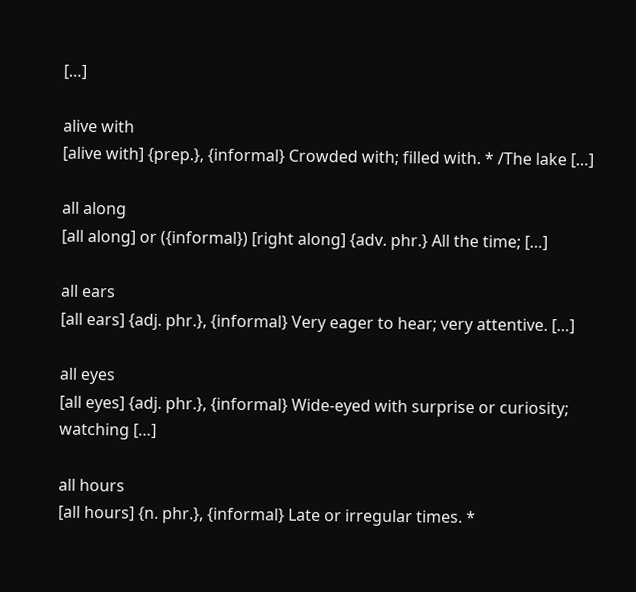[…]

alive with
[alive with] {prep.}, {informal} Crowded with; filled with. * /The lake […]

all along
[all along] or ({informal}) [right along] {adv. phr.} All the time; […]

all ears
[all ears] {adj. phr.}, {informal} Very eager to hear; very attentive. […]

all eyes
[all eyes] {adj. phr.}, {informal} Wide-eyed with surprise or curiosity; watching […]

all hours
[all hours] {n. phr.}, {informal} Late or irregular times. *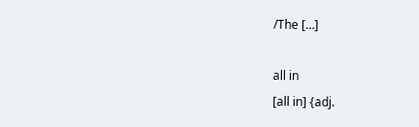/The […]

all in
[all in] {adj.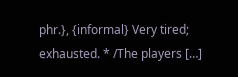phr.}, {informal} Very tired; exhausted. * /The players […]